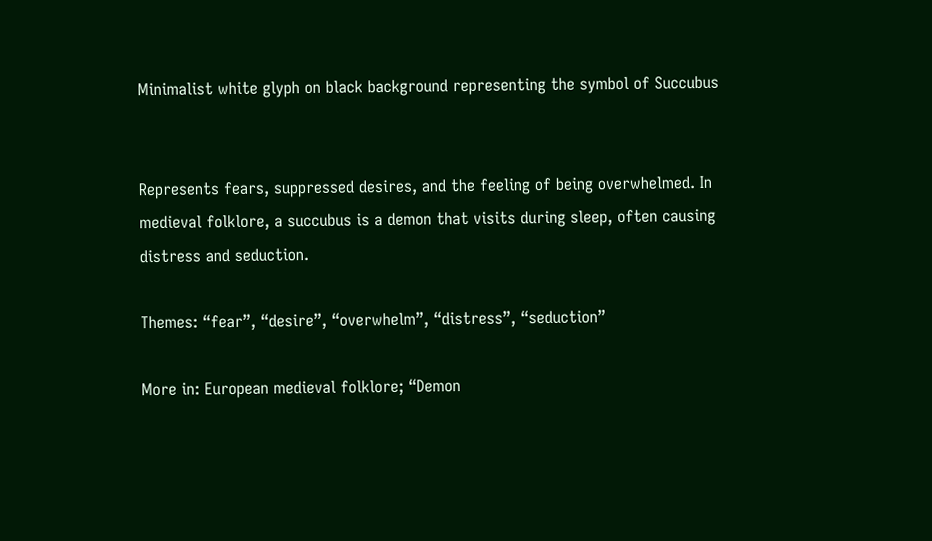Minimalist white glyph on black background representing the symbol of Succubus


Represents fears, suppressed desires, and the feeling of being overwhelmed. In medieval folklore, a succubus is a demon that visits during sleep, often causing distress and seduction.

Themes: “fear”, “desire”, “overwhelm”, “distress”, “seduction”

More in: European medieval folklore; “Demon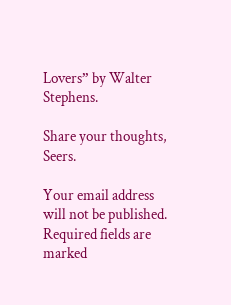Lovers” by Walter Stephens.

Share your thoughts, Seers.

Your email address will not be published. Required fields are marked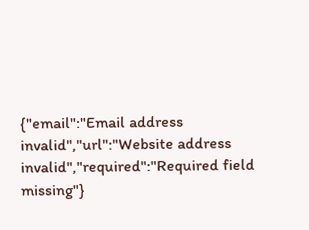{"email":"Email address invalid","url":"Website address invalid","required":"Required field missing"}